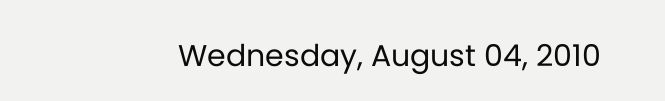Wednesday, August 04, 2010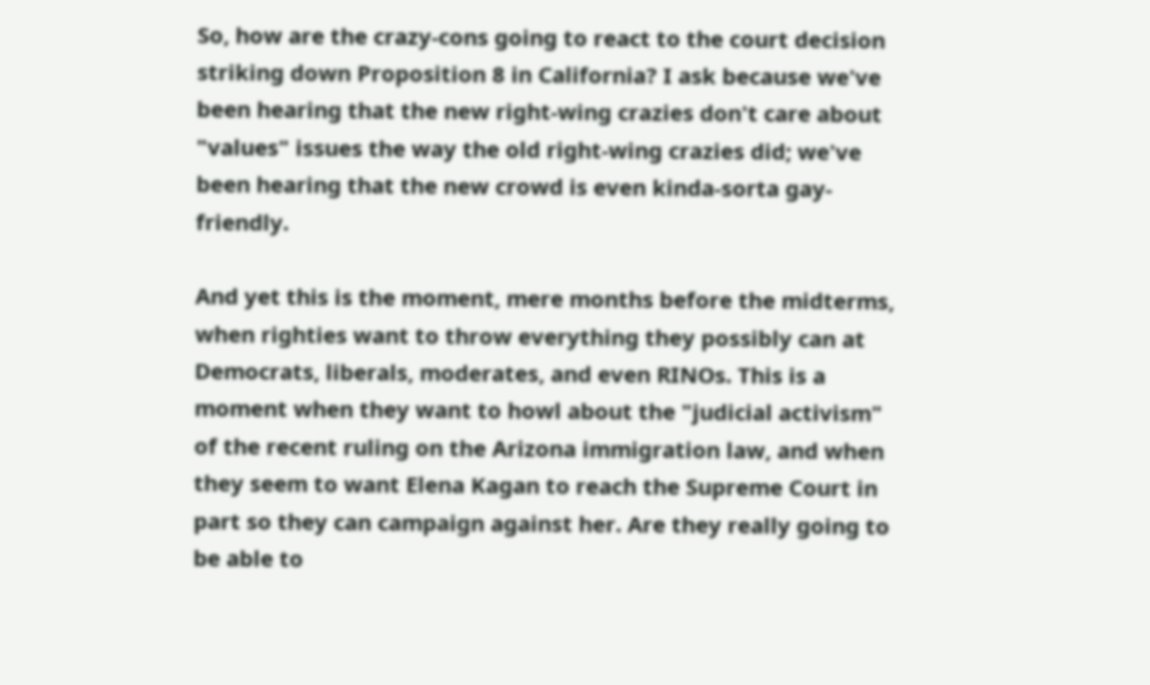So, how are the crazy-cons going to react to the court decision striking down Proposition 8 in California? I ask because we've been hearing that the new right-wing crazies don't care about "values" issues the way the old right-wing crazies did; we've been hearing that the new crowd is even kinda-sorta gay-friendly.

And yet this is the moment, mere months before the midterms, when righties want to throw everything they possibly can at Democrats, liberals, moderates, and even RINOs. This is a moment when they want to howl about the "judicial activism" of the recent ruling on the Arizona immigration law, and when they seem to want Elena Kagan to reach the Supreme Court in part so they can campaign against her. Are they really going to be able to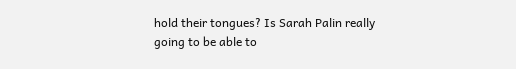hold their tongues? Is Sarah Palin really going to be able to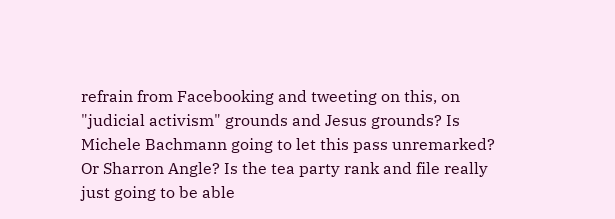refrain from Facebooking and tweeting on this, on "judicial activism" grounds and Jesus grounds? Is Michele Bachmann going to let this pass unremarked? Or Sharron Angle? Is the tea party rank and file really just going to be able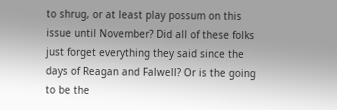to shrug, or at least play possum on this issue until November? Did all of these folks just forget everything they said since the days of Reagan and Falwell? Or is the going to be the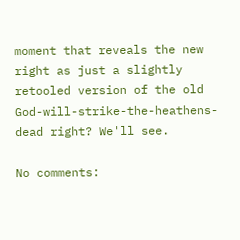moment that reveals the new right as just a slightly retooled version of the old God-will-strike-the-heathens-dead right? We'll see.

No comments: